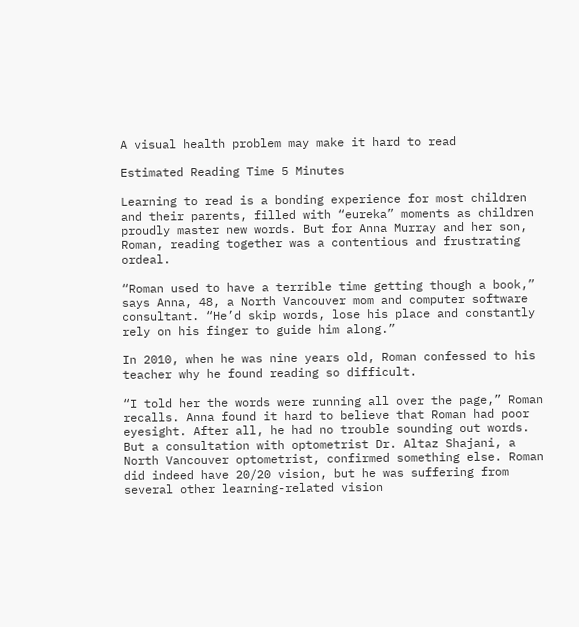A visual health problem may make it hard to read

Estimated Reading Time 5 Minutes

Learning to read is a bonding experience for most children and their parents, filled with “eureka” moments as children proudly master new words. But for Anna Murray and her son, Roman, reading together was a contentious and frustrating ordeal.

“Roman used to have a terrible time getting though a book,” says Anna, 48, a North Vancouver mom and computer software consultant. “He’d skip words, lose his place and constantly rely on his finger to guide him along.”

In 2010, when he was nine years old, Roman confessed to his teacher why he found reading so difficult.

“I told her the words were running all over the page,” Roman recalls. Anna found it hard to believe that Roman had poor eyesight. After all, he had no trouble sounding out words. But a consultation with optometrist Dr. Altaz Shajani, a North Vancouver optometrist, confirmed something else. Roman did indeed have 20/20 vision, but he was suffering from several other learning-related vision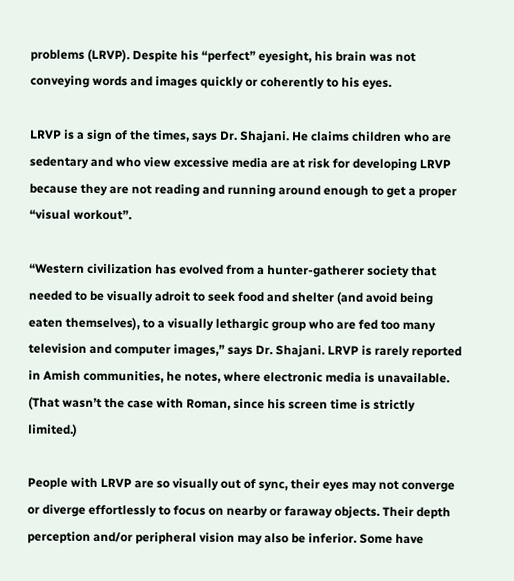problems (LRVP). Despite his “perfect” eyesight, his brain was not conveying words and images quickly or coherently to his eyes.

LRVP is a sign of the times, says Dr. Shajani. He claims children who are sedentary and who view excessive media are at risk for developing LRVP because they are not reading and running around enough to get a proper “visual workout”.

“Western civilization has evolved from a hunter-gatherer society that needed to be visually adroit to seek food and shelter (and avoid being eaten themselves), to a visually lethargic group who are fed too many television and computer images,” says Dr. Shajani. LRVP is rarely reported in Amish communities, he notes, where electronic media is unavailable. (That wasn’t the case with Roman, since his screen time is strictly limited.)

People with LRVP are so visually out of sync, their eyes may not converge or diverge effortlessly to focus on nearby or faraway objects. Their depth perception and/or peripheral vision may also be inferior. Some have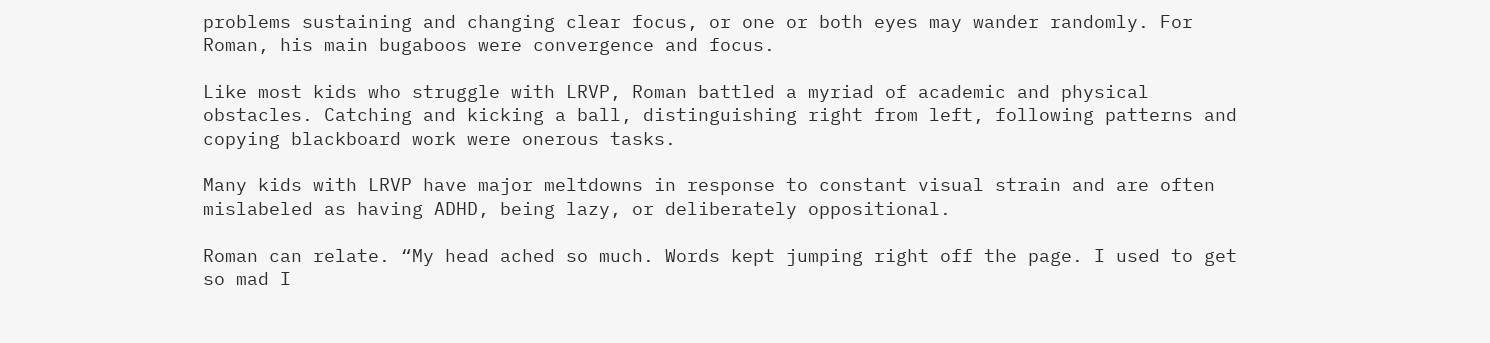problems sustaining and changing clear focus, or one or both eyes may wander randomly. For Roman, his main bugaboos were convergence and focus.

Like most kids who struggle with LRVP, Roman battled a myriad of academic and physical obstacles. Catching and kicking a ball, distinguishing right from left, following patterns and copying blackboard work were onerous tasks.

Many kids with LRVP have major meltdowns in response to constant visual strain and are often mislabeled as having ADHD, being lazy, or deliberately oppositional.

Roman can relate. “My head ached so much. Words kept jumping right off the page. I used to get so mad I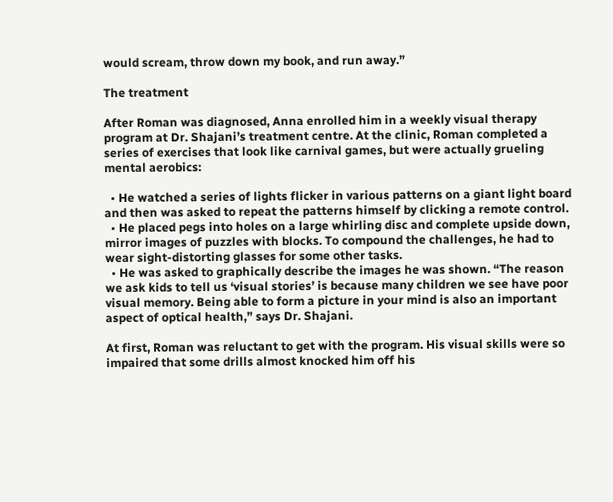would scream, throw down my book, and run away.”

The treatment

After Roman was diagnosed, Anna enrolled him in a weekly visual therapy program at Dr. Shajani’s treatment centre. At the clinic, Roman completed a series of exercises that look like carnival games, but were actually grueling mental aerobics:

  • He watched a series of lights flicker in various patterns on a giant light board and then was asked to repeat the patterns himself by clicking a remote control.
  • He placed pegs into holes on a large whirling disc and complete upside down, mirror images of puzzles with blocks. To compound the challenges, he had to wear sight-distorting glasses for some other tasks.
  • He was asked to graphically describe the images he was shown. “The reason we ask kids to tell us ‘visual stories’ is because many children we see have poor visual memory. Being able to form a picture in your mind is also an important aspect of optical health,” says Dr. Shajani.

At first, Roman was reluctant to get with the program. His visual skills were so impaired that some drills almost knocked him off his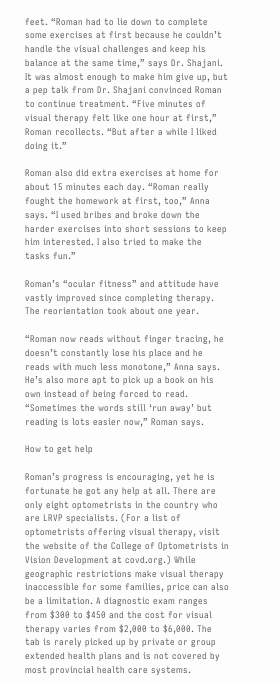feet. “Roman had to lie down to complete some exercises at first because he couldn’t handle the visual challenges and keep his balance at the same time,” says Dr. Shajani. It was almost enough to make him give up, but a pep talk from Dr. Shajani convinced Roman to continue treatment. “Five minutes of visual therapy felt like one hour at first,” Roman recollects. “But after a while I liked doing it.”

Roman also did extra exercises at home for about 15 minutes each day. “Roman really fought the homework at first, too,” Anna says. “I used bribes and broke down the harder exercises into short sessions to keep him interested. I also tried to make the tasks fun.”

Roman’s “ocular fitness” and attitude have vastly improved since completing therapy. The reorientation took about one year.

“Roman now reads without finger tracing, he doesn’t constantly lose his place and he reads with much less monotone,” Anna says. He’s also more apt to pick up a book on his own instead of being forced to read. “Sometimes the words still ‘run away’ but reading is lots easier now,” Roman says.

How to get help

Roman’s progress is encouraging, yet he is fortunate he got any help at all. There are only eight optometrists in the country who are LRVP specialists. (For a list of optometrists offering visual therapy, visit the website of the College of Optometrists in Vision Development at covd.org.) While geographic restrictions make visual therapy inaccessible for some families, price can also be a limitation. A diagnostic exam ranges from $300 to $450 and the cost for visual therapy varies from $2,000 to $6,000. The tab is rarely picked up by private or group extended health plans and is not covered by most provincial health care systems.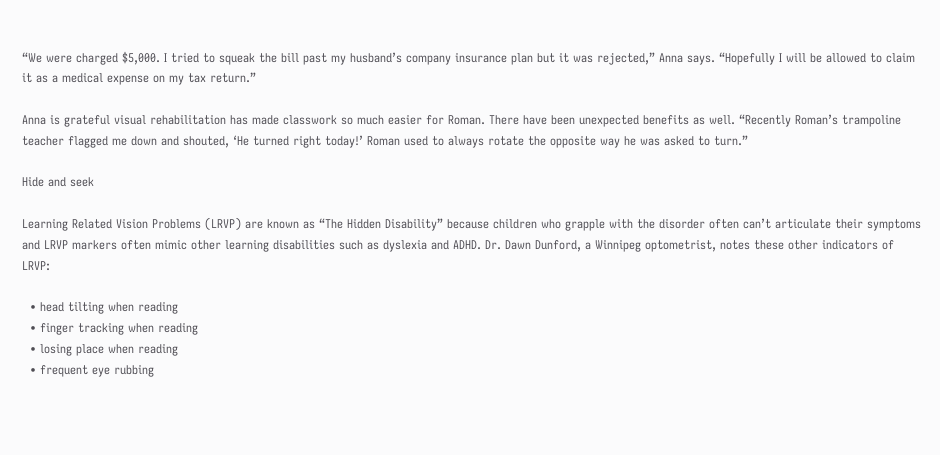“We were charged $5,000. I tried to squeak the bill past my husband’s company insurance plan but it was rejected,” Anna says. “Hopefully I will be allowed to claim it as a medical expense on my tax return.”

Anna is grateful visual rehabilitation has made classwork so much easier for Roman. There have been unexpected benefits as well. “Recently Roman’s trampoline teacher flagged me down and shouted, ‘He turned right today!’ Roman used to always rotate the opposite way he was asked to turn.”

Hide and seek

Learning Related Vision Problems (LRVP) are known as “The Hidden Disability” because children who grapple with the disorder often can’t articulate their symptoms and LRVP markers often mimic other learning disabilities such as dyslexia and ADHD. Dr. Dawn Dunford, a Winnipeg optometrist, notes these other indicators of LRVP:

  • head tilting when reading
  • finger tracking when reading
  • losing place when reading
  • frequent eye rubbing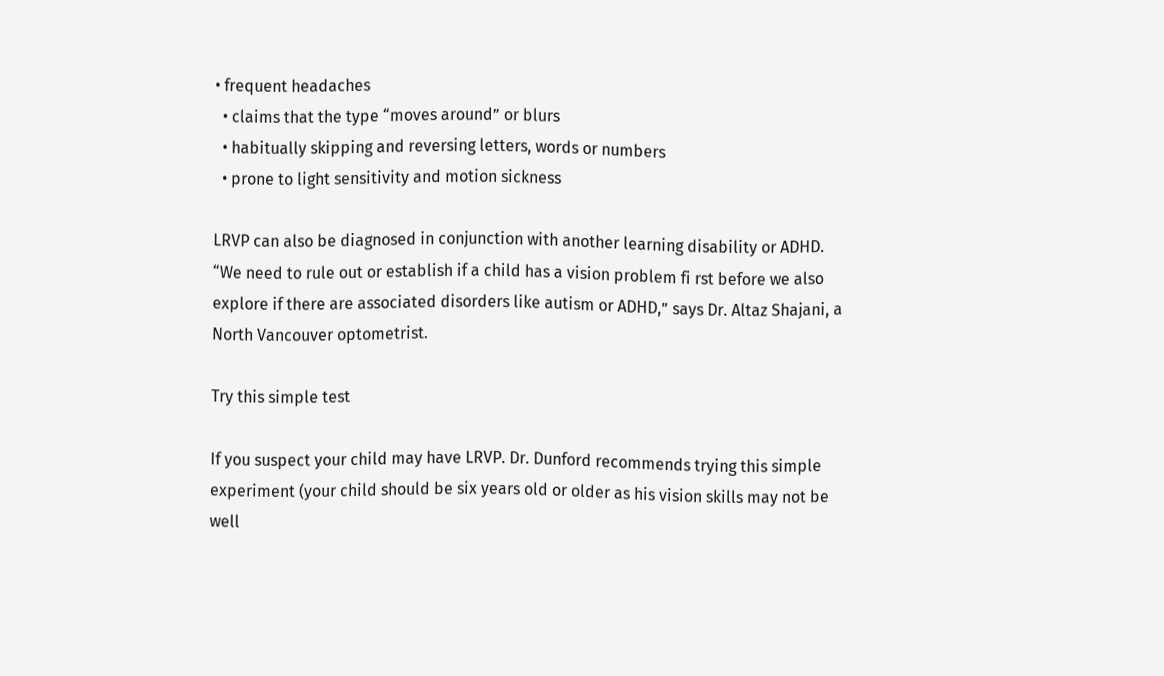• frequent headaches
  • claims that the type “moves around” or blurs
  • habitually skipping and reversing letters, words or numbers
  • prone to light sensitivity and motion sickness

LRVP can also be diagnosed in conjunction with another learning disability or ADHD. “We need to rule out or establish if a child has a vision problem fi rst before we also explore if there are associated disorders like autism or ADHD,” says Dr. Altaz Shajani, a North Vancouver optometrist.

Try this simple test

If you suspect your child may have LRVP. Dr. Dunford recommends trying this simple experiment (your child should be six years old or older as his vision skills may not be well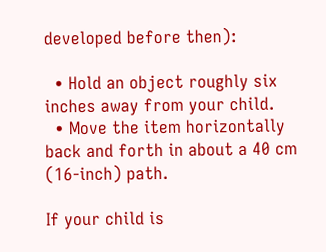developed before then):

  • Hold an object roughly six inches away from your child.
  • Move the item horizontally back and forth in about a 40 cm (16-inch) path.

If your child is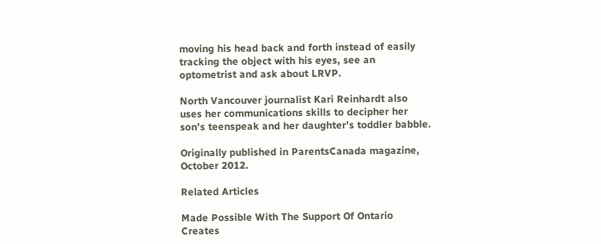moving his head back and forth instead of easily tracking the object with his eyes, see an optometrist and ask about LRVP.

North Vancouver journalist Kari Reinhardt also uses her communications skills to decipher her son’s teenspeak and her daughter’s toddler babble.

Originally published in ParentsCanada magazine, October 2012.

Related Articles

Made Possible With The Support Of Ontario Creates